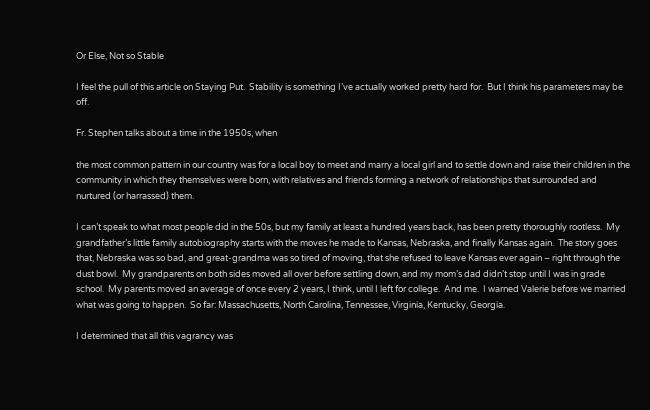Or Else, Not so Stable

I feel the pull of this article on Staying Put.  Stability is something I’ve actually worked pretty hard for.  But I think his parameters may be off.

Fr. Stephen talks about a time in the 1950s, when

the most common pattern in our country was for a local boy to meet and marry a local girl and to settle down and raise their children in the community in which they themselves were born, with relatives and friends forming a network of relationships that surrounded and nurtured (or harrassed) them.

I can’t speak to what most people did in the 50s, but my family at least a hundred years back, has been pretty thoroughly rootless.  My grandfather’s little family autobiography starts with the moves he made to Kansas, Nebraska, and finally Kansas again.  The story goes that, Nebraska was so bad, and great-grandma was so tired of moving, that she refused to leave Kansas ever again – right through the dust bowl.  My grandparents on both sides moved all over before settling down, and my mom’s dad didn’t stop until I was in grade school.  My parents moved an average of once every 2 years, I think, until I left for college.  And me.  I warned Valerie before we married what was going to happen.  So far: Massachusetts, North Carolina, Tennessee, Virginia, Kentucky, Georgia.

I determined that all this vagrancy was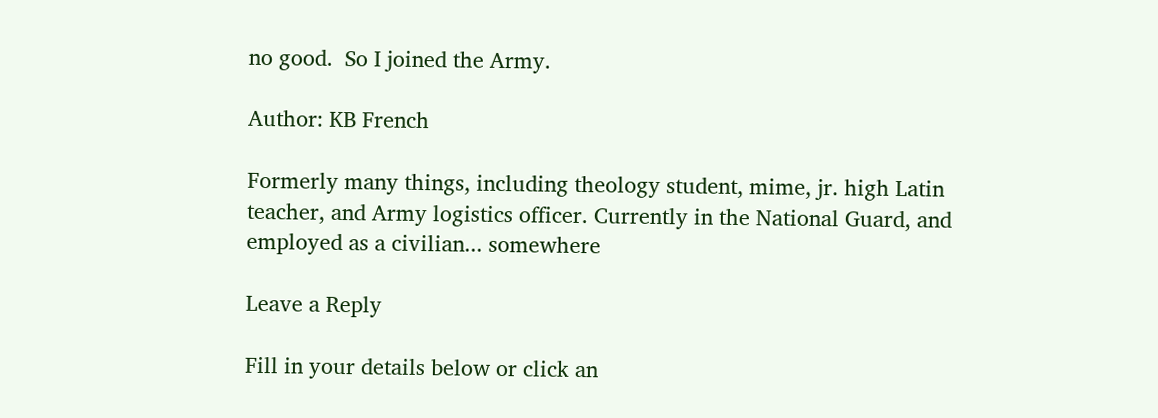no good.  So I joined the Army.

Author: KB French

Formerly many things, including theology student, mime, jr. high Latin teacher, and Army logistics officer. Currently in the National Guard, and employed as a civilian... somewhere

Leave a Reply

Fill in your details below or click an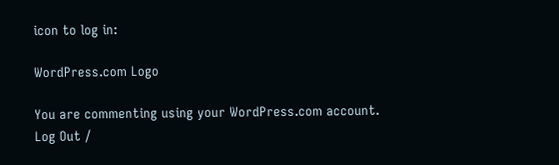icon to log in:

WordPress.com Logo

You are commenting using your WordPress.com account. Log Out /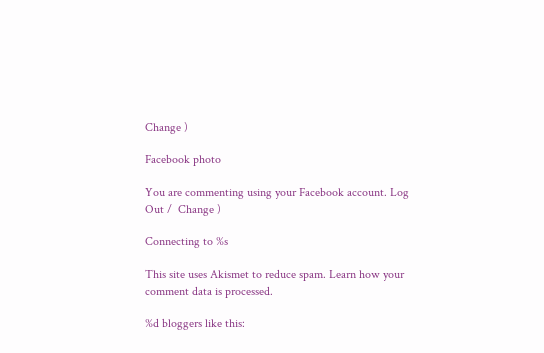Change )

Facebook photo

You are commenting using your Facebook account. Log Out /  Change )

Connecting to %s

This site uses Akismet to reduce spam. Learn how your comment data is processed.

%d bloggers like this: